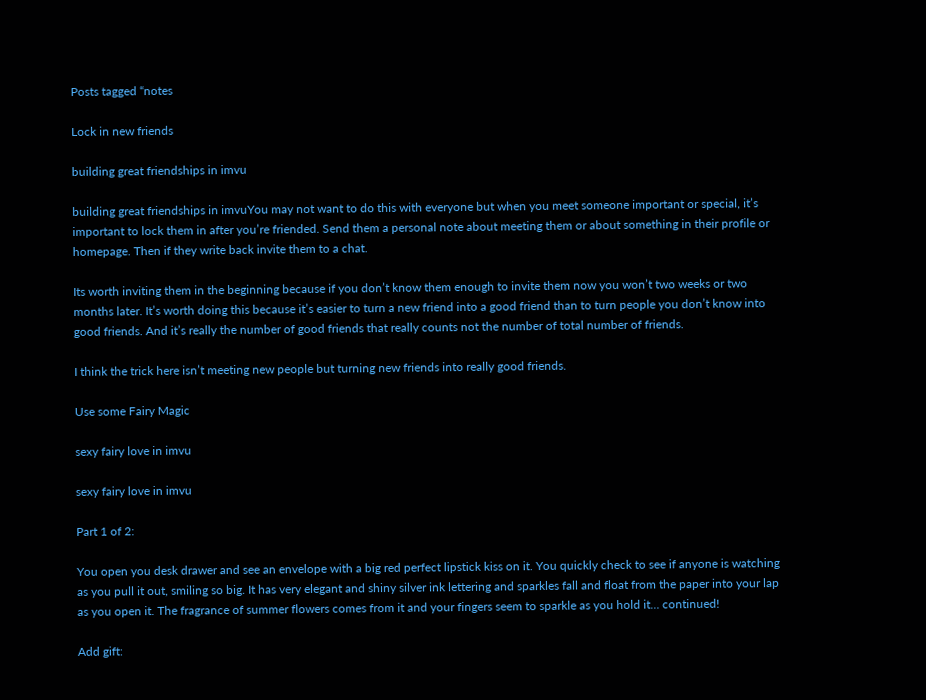Posts tagged “notes

Lock in new friends

building great friendships in imvu

building great friendships in imvuYou may not want to do this with everyone but when you meet someone important or special, it’s important to lock them in after you’re friended. Send them a personal note about meeting them or about something in their profile or homepage. Then if they write back invite them to a chat.

Its worth inviting them in the beginning because if you don’t know them enough to invite them now you won’t two weeks or two months later. It’s worth doing this because it’s easier to turn a new friend into a good friend than to turn people you don’t know into good friends. And it’s really the number of good friends that really counts not the number of total number of friends.

I think the trick here isn’t meeting new people but turning new friends into really good friends.

Use some Fairy Magic

sexy fairy love in imvu

sexy fairy love in imvu

Part 1 of 2:

You open you desk drawer and see an envelope with a big red perfect lipstick kiss on it. You quickly check to see if anyone is watching as you pull it out, smiling so big. It has very elegant and shiny silver ink lettering and sparkles fall and float from the paper into your lap as you open it. The fragrance of summer flowers comes from it and your fingers seem to sparkle as you hold it… continued!

Add gift: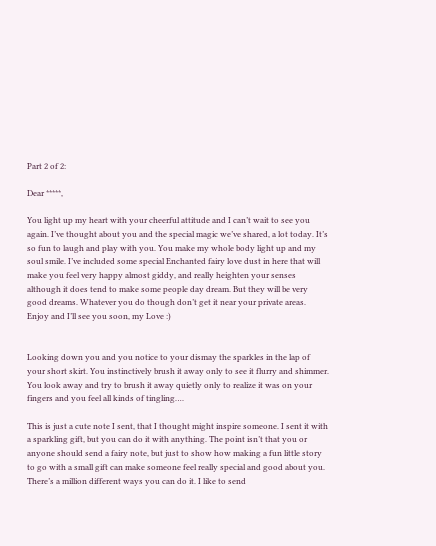Part 2 of 2:

Dear *****,

You light up my heart with your cheerful attitude and I can’t wait to see you again. I’ve thought about you and the special magic we’ve shared, a lot today. It’s so fun to laugh and play with you. You make my whole body light up and my soul smile. I’ve included some special Enchanted fairy love dust in here that will make you feel very happy almost giddy, and really heighten your senses although it does tend to make some people day dream. But they will be very good dreams. Whatever you do though don’t get it near your private areas. Enjoy and I’ll see you soon, my Love :)


Looking down you and you notice to your dismay the sparkles in the lap of your short skirt. You instinctively brush it away only to see it flurry and shimmer. You look away and try to brush it away quietly only to realize it was on your fingers and you feel all kinds of tingling….

This is just a cute note I sent, that I thought might inspire someone. I sent it with a sparkling gift, but you can do it with anything. The point isn’t that you or anyone should send a fairy note, but just to show how making a fun little story to go with a small gift can make someone feel really special and good about you. There’s a million different ways you can do it. I like to send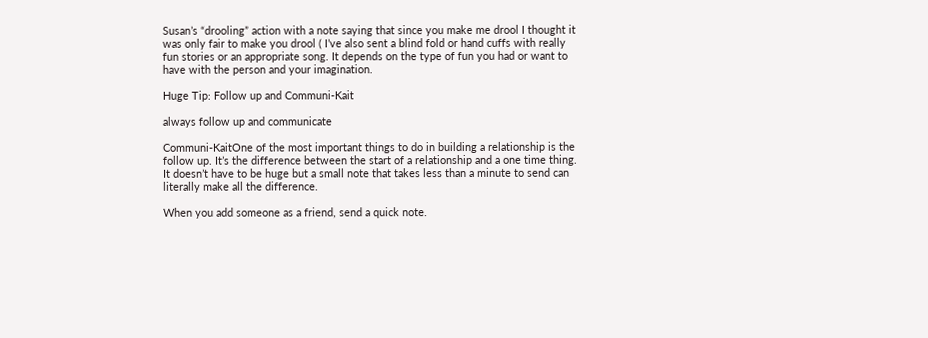Susan’s “drooling” action with a note saying that since you make me drool I thought it was only fair to make you drool ( I’ve also sent a blind fold or hand cuffs with really fun stories or an appropriate song. It depends on the type of fun you had or want to have with the person and your imagination.

Huge Tip: Follow up and Communi-Kait

always follow up and communicate

Communi-KaitOne of the most important things to do in building a relationship is the follow up. It’s the difference between the start of a relationship and a one time thing. It doesn’t have to be huge but a small note that takes less than a minute to send can literally make all the difference.

When you add someone as a friend, send a quick note.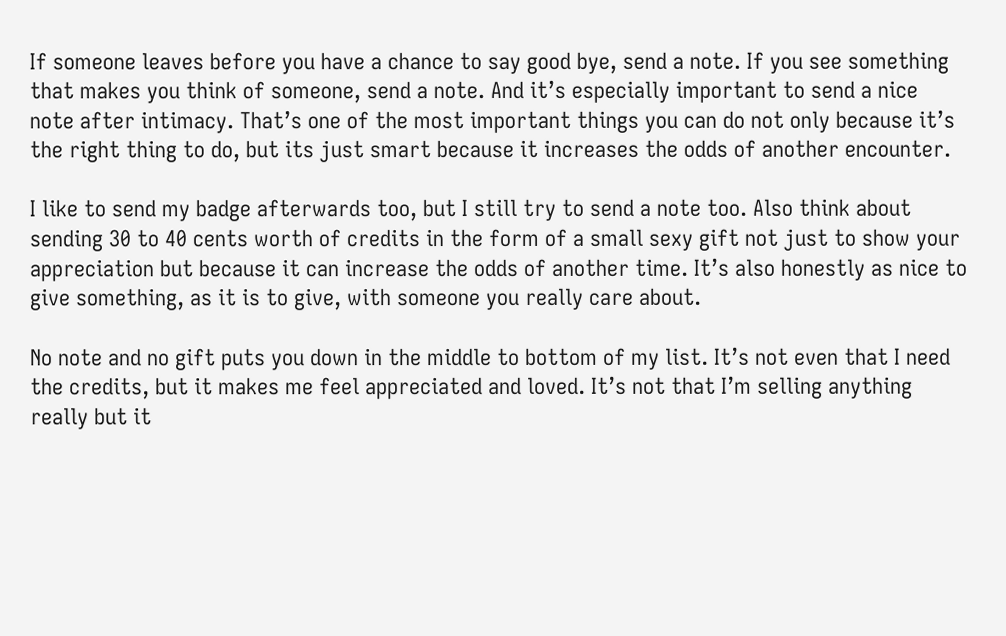If someone leaves before you have a chance to say good bye, send a note. If you see something that makes you think of someone, send a note. And it’s especially important to send a nice note after intimacy. That’s one of the most important things you can do not only because it’s the right thing to do, but its just smart because it increases the odds of another encounter.

I like to send my badge afterwards too, but I still try to send a note too. Also think about sending 30 to 40 cents worth of credits in the form of a small sexy gift not just to show your appreciation but because it can increase the odds of another time. It’s also honestly as nice to give something, as it is to give, with someone you really care about.

No note and no gift puts you down in the middle to bottom of my list. It’s not even that I need the credits, but it makes me feel appreciated and loved. It’s not that I’m selling anything really but it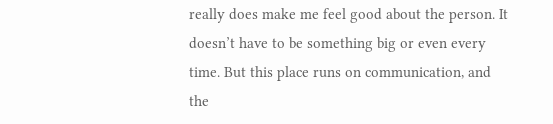really does make me feel good about the person. It doesn’t have to be something big or even every time. But this place runs on communication, and the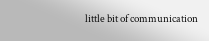little bit of communication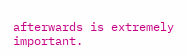afterwards is extremely important.